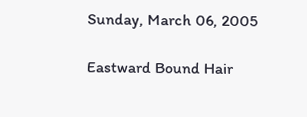Sunday, March 06, 2005

Eastward Bound Hair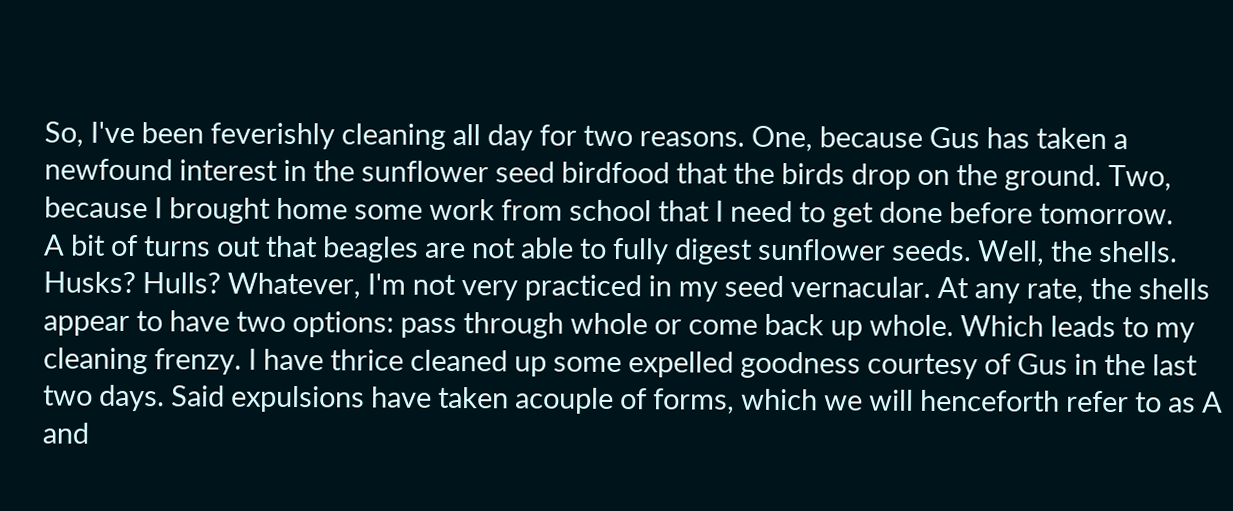So, I've been feverishly cleaning all day for two reasons. One, because Gus has taken a newfound interest in the sunflower seed birdfood that the birds drop on the ground. Two, because I brought home some work from school that I need to get done before tomorrow.
A bit of turns out that beagles are not able to fully digest sunflower seeds. Well, the shells. Husks? Hulls? Whatever, I'm not very practiced in my seed vernacular. At any rate, the shells appear to have two options: pass through whole or come back up whole. Which leads to my cleaning frenzy. I have thrice cleaned up some expelled goodness courtesy of Gus in the last two days. Said expulsions have taken acouple of forms, which we will henceforth refer to as A and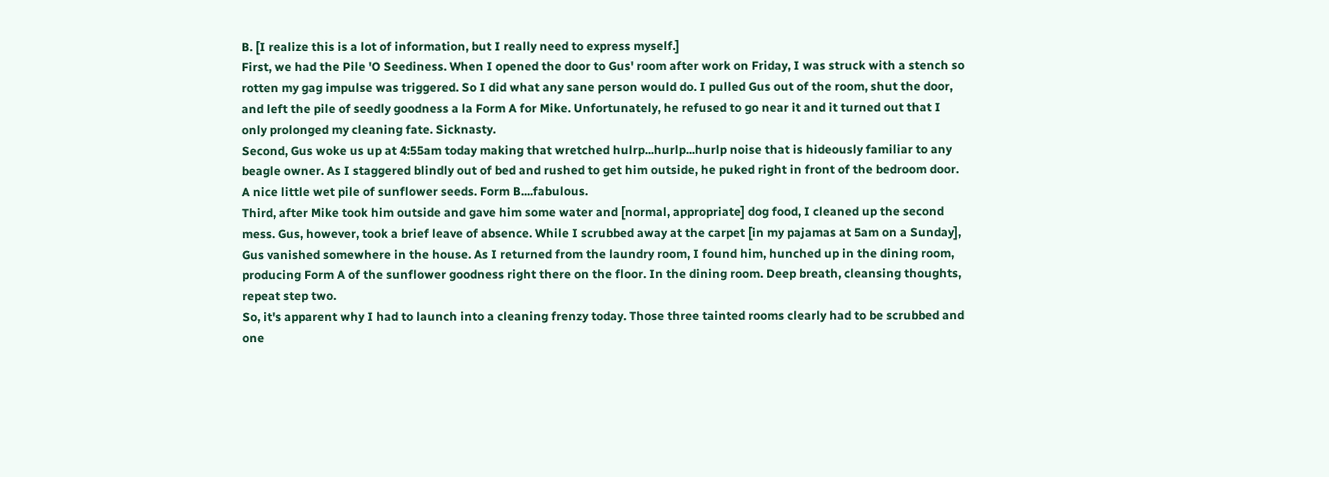B. [I realize this is a lot of information, but I really need to express myself.]
First, we had the Pile 'O Seediness. When I opened the door to Gus' room after work on Friday, I was struck with a stench so rotten my gag impulse was triggered. So I did what any sane person would do. I pulled Gus out of the room, shut the door, and left the pile of seedly goodness a la Form A for Mike. Unfortunately, he refused to go near it and it turned out that I only prolonged my cleaning fate. Sicknasty.
Second, Gus woke us up at 4:55am today making that wretched hulrp...hurlp...hurlp noise that is hideously familiar to any beagle owner. As I staggered blindly out of bed and rushed to get him outside, he puked right in front of the bedroom door. A nice little wet pile of sunflower seeds. Form B....fabulous.
Third, after Mike took him outside and gave him some water and [normal, appropriate] dog food, I cleaned up the second mess. Gus, however, took a brief leave of absence. While I scrubbed away at the carpet [in my pajamas at 5am on a Sunday], Gus vanished somewhere in the house. As I returned from the laundry room, I found him, hunched up in the dining room, producing Form A of the sunflower goodness right there on the floor. In the dining room. Deep breath, cleansing thoughts, repeat step two.
So, it's apparent why I had to launch into a cleaning frenzy today. Those three tainted rooms clearly had to be scrubbed and one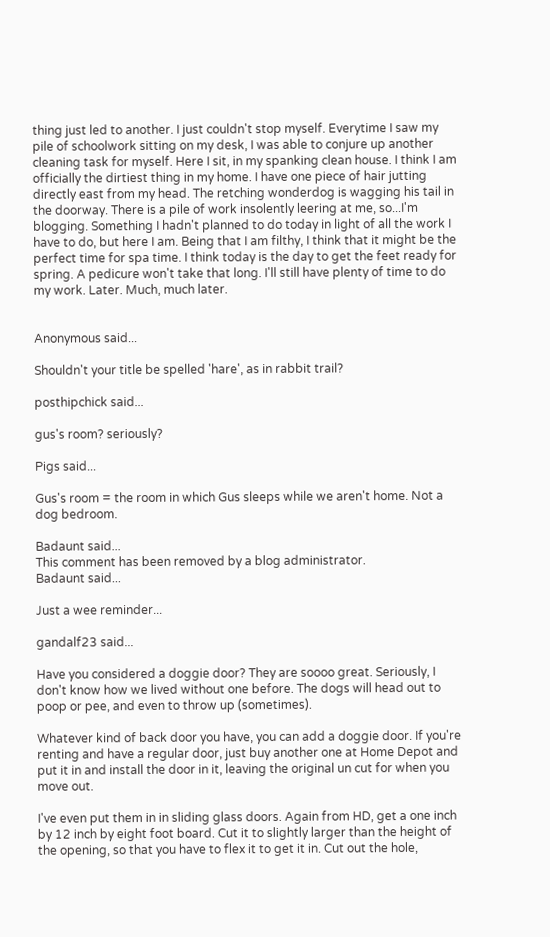thing just led to another. I just couldn't stop myself. Everytime I saw my pile of schoolwork sitting on my desk, I was able to conjure up another cleaning task for myself. Here I sit, in my spanking clean house. I think I am officially the dirtiest thing in my home. I have one piece of hair jutting directly east from my head. The retching wonderdog is wagging his tail in the doorway. There is a pile of work insolently leering at me, so...I'm blogging. Something I hadn't planned to do today in light of all the work I have to do, but here I am. Being that I am filthy, I think that it might be the perfect time for spa time. I think today is the day to get the feet ready for spring. A pedicure won't take that long. I'll still have plenty of time to do my work. Later. Much, much later.


Anonymous said...

Shouldn't your title be spelled 'hare', as in rabbit trail?

posthipchick said...

gus's room? seriously?

Pigs said...

Gus's room = the room in which Gus sleeps while we aren't home. Not a dog bedroom.

Badaunt said...
This comment has been removed by a blog administrator.
Badaunt said...

Just a wee reminder...

gandalf23 said...

Have you considered a doggie door? They are soooo great. Seriously, I don't know how we lived without one before. The dogs will head out to poop or pee, and even to throw up (sometimes).

Whatever kind of back door you have, you can add a doggie door. If you're renting and have a regular door, just buy another one at Home Depot and put it in and install the door in it, leaving the original un cut for when you move out.

I've even put them in in sliding glass doors. Again from HD, get a one inch by 12 inch by eight foot board. Cut it to slightly larger than the height of the opening, so that you have to flex it to get it in. Cut out the hole,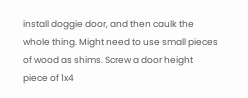install doggie door, and then caulk the whole thing. Might need to use small pieces of wood as shims. Screw a door height piece of 1x4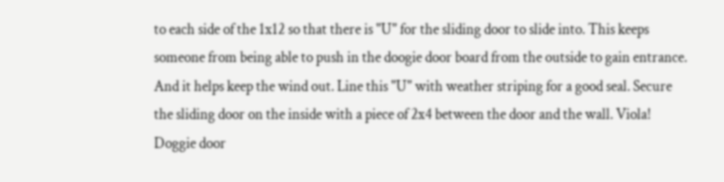to each side of the 1x12 so that there is "U" for the sliding door to slide into. This keeps someone from being able to push in the doogie door board from the outside to gain entrance. And it helps keep the wind out. Line this "U" with weather striping for a good seal. Secure the sliding door on the inside with a piece of 2x4 between the door and the wall. Viola! Doggie door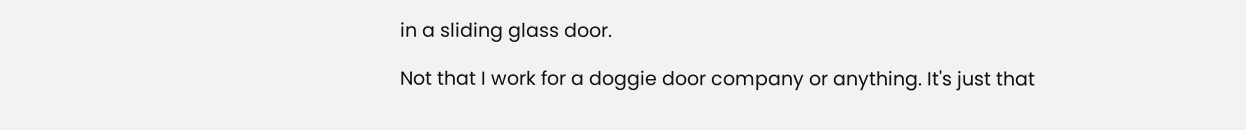in a sliding glass door.

Not that I work for a doggie door company or anything. It's just that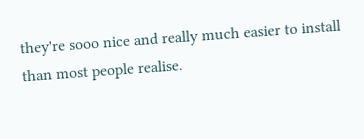they're sooo nice and really much easier to install than most people realise.